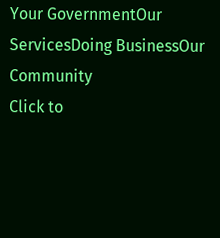Your GovernmentOur ServicesDoing BusinessOur Community
Click to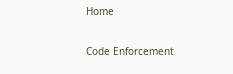Home

Code Enforcement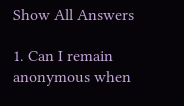Show All Answers

1. Can I remain anonymous when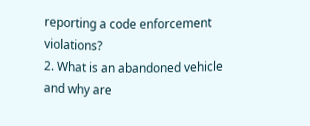reporting a code enforcement violations?
2. What is an abandoned vehicle and why are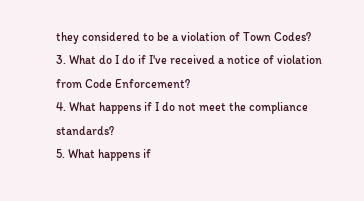they considered to be a violation of Town Codes?
3. What do I do if I've received a notice of violation from Code Enforcement?
4. What happens if I do not meet the compliance standards?
5. What happens if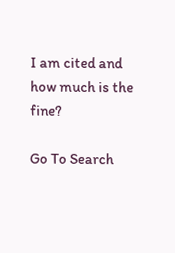I am cited and how much is the fine?

Go To Search